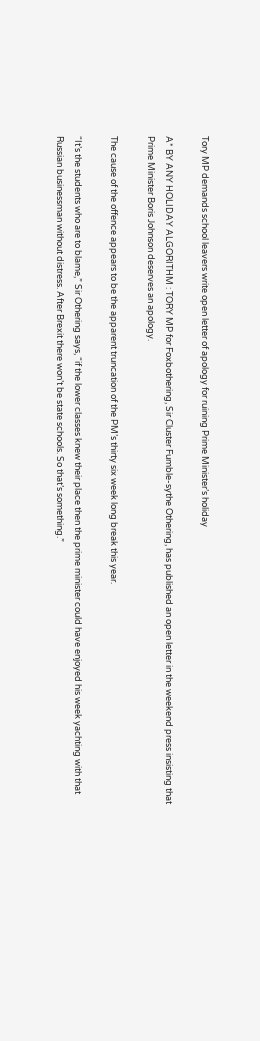Tory MP demands school leavers write open letter of apology for ruining Prime Minister’s holiday

A* BY ANY HOLIDAY ALGORITHM : TORY MP for Foxbothering, Sir Cluster Fumble-sythe Othering, has published an open letter in the weekend press insisting that Prime Minister Boris Johnson deserves an apology.

The cause of the offence appears to be the apparent truncation of the PM’s thirty six week long break this year.

“It’s the students who are to blame,” Sir Othering says, “if the lower classes knew their place then the prime minister could have enjoyed his week yachting with that Russian businessman without distress. After Brexit there won’t be state schools. So that’s something.”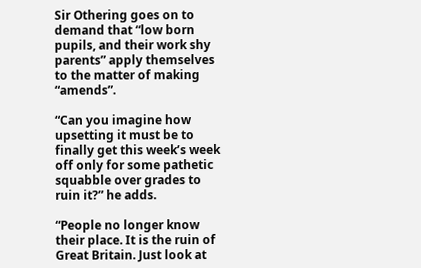Sir Othering goes on to demand that “low born pupils, and their work shy parents” apply themselves to the matter of making “amends”.

“Can you imagine how upsetting it must be to finally get this week’s week off only for some pathetic squabble over grades to ruin it?” he adds.

“People no longer know their place. It is the ruin of Great Britain. Just look at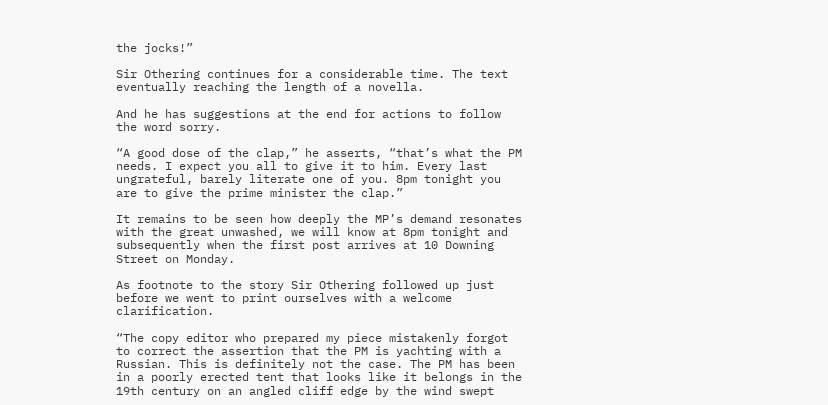the jocks!”

Sir Othering continues for a considerable time. The text eventually reaching the length of a novella.

And he has suggestions at the end for actions to follow the word sorry.

“A good dose of the clap,” he asserts, “that’s what the PM needs. I expect you all to give it to him. Every last ungrateful, barely literate one of you. 8pm tonight you are to give the prime minister the clap.”

It remains to be seen how deeply the MP’s demand resonates with the great unwashed, we will know at 8pm tonight and subsequently when the first post arrives at 10 Downing Street on Monday.

As footnote to the story Sir Othering followed up just before we went to print ourselves with a welcome clarification.

“The copy editor who prepared my piece mistakenly forgot to correct the assertion that the PM is yachting with a Russian. This is definitely not the case. The PM has been in a poorly erected tent that looks like it belongs in the 19th century on an angled cliff edge by the wind swept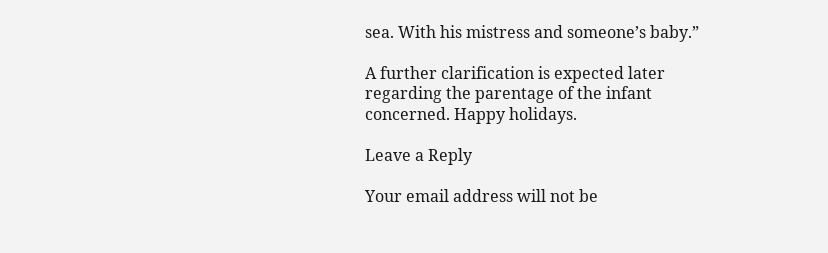sea. With his mistress and someone’s baby.”

A further clarification is expected later regarding the parentage of the infant concerned. Happy holidays.

Leave a Reply

Your email address will not be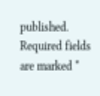published. Required fields are marked *